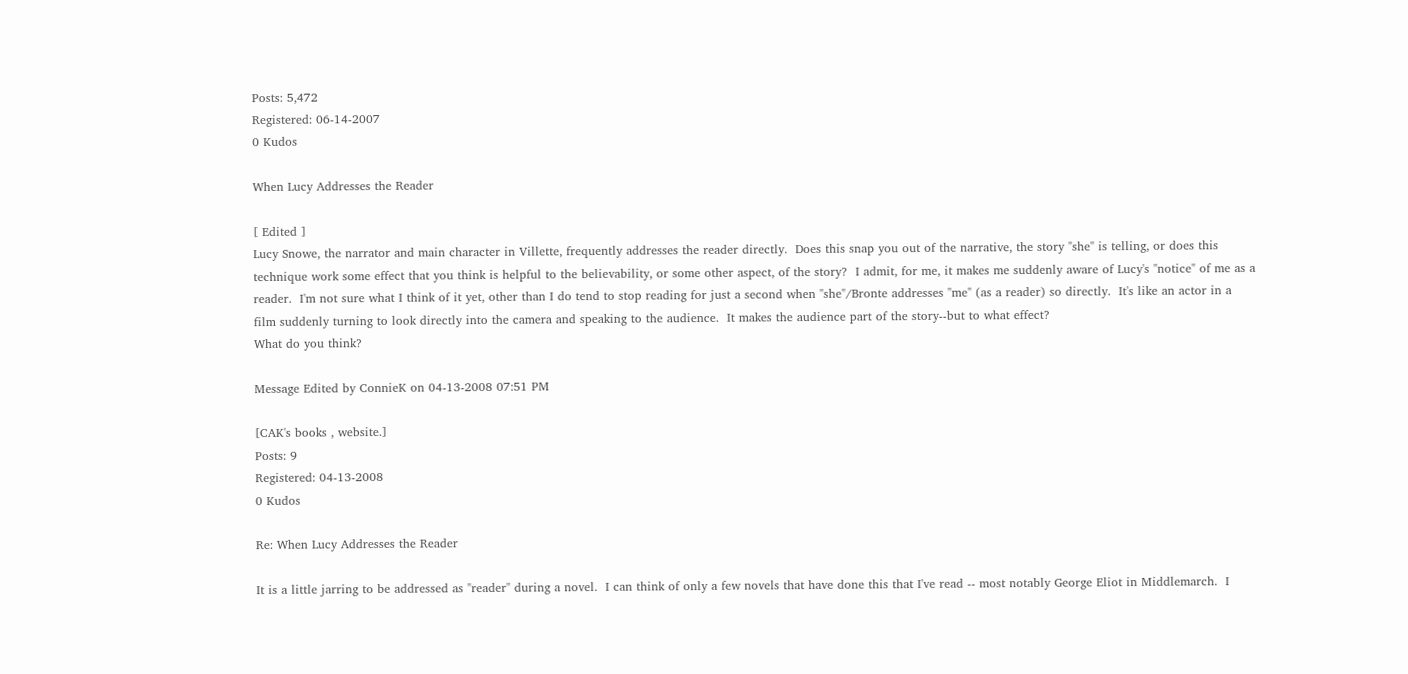Posts: 5,472
Registered: 06-14-2007
0 Kudos

When Lucy Addresses the Reader

[ Edited ]
Lucy Snowe, the narrator and main character in Villette, frequently addresses the reader directly.  Does this snap you out of the narrative, the story "she" is telling, or does this technique work some effect that you think is helpful to the believability, or some other aspect, of the story?  I admit, for me, it makes me suddenly aware of Lucy's "notice" of me as a reader.  I'm not sure what I think of it yet, other than I do tend to stop reading for just a second when "she"/Bronte addresses "me" (as a reader) so directly.  It's like an actor in a film suddenly turning to look directly into the camera and speaking to the audience.  It makes the audience part of the story--but to what effect?
What do you think?

Message Edited by ConnieK on 04-13-2008 07:51 PM

[CAK's books , website.]
Posts: 9
Registered: 04-13-2008
0 Kudos

Re: When Lucy Addresses the Reader

It is a little jarring to be addressed as "reader" during a novel.  I can think of only a few novels that have done this that I've read -- most notably George Eliot in Middlemarch.  I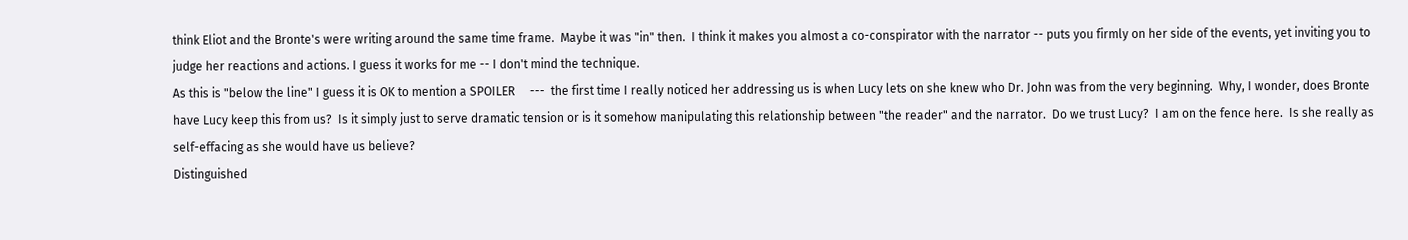think Eliot and the Bronte's were writing around the same time frame.  Maybe it was "in" then.  I think it makes you almost a co-conspirator with the narrator -- puts you firmly on her side of the events, yet inviting you to judge her reactions and actions. I guess it works for me -- I don't mind the technique.
As this is "below the line" I guess it is OK to mention a SPOILER     ---  the first time I really noticed her addressing us is when Lucy lets on she knew who Dr. John was from the very beginning.  Why, I wonder, does Bronte have Lucy keep this from us?  Is it simply just to serve dramatic tension or is it somehow manipulating this relationship between "the reader" and the narrator.  Do we trust Lucy?  I am on the fence here.  Is she really as self-effacing as she would have us believe?
Distinguished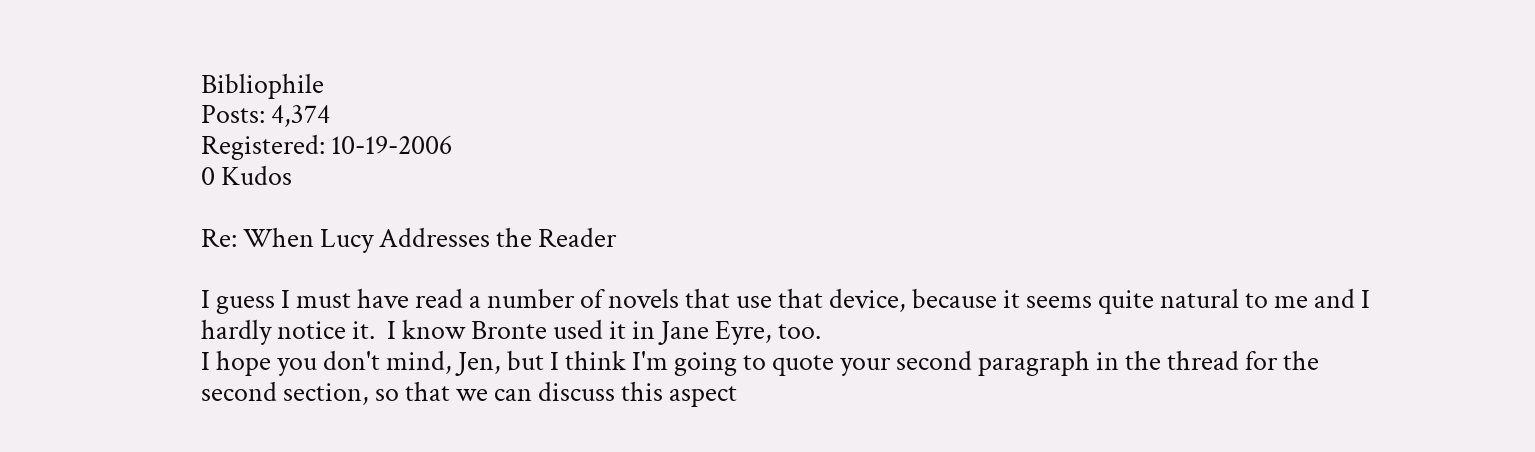Bibliophile
Posts: 4,374
Registered: 10-19-2006
0 Kudos

Re: When Lucy Addresses the Reader

I guess I must have read a number of novels that use that device, because it seems quite natural to me and I hardly notice it.  I know Bronte used it in Jane Eyre, too.
I hope you don't mind, Jen, but I think I'm going to quote your second paragraph in the thread for the second section, so that we can discuss this aspect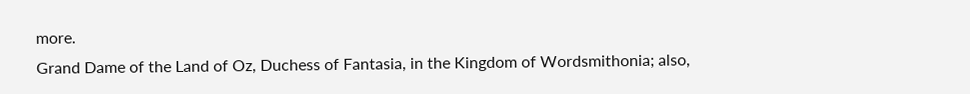more.
Grand Dame of the Land of Oz, Duchess of Fantasia, in the Kingdom of Wordsmithonia; also,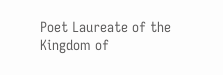Poet Laureate of the Kingdom of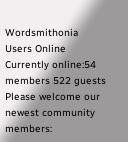Wordsmithonia
Users Online
Currently online:54 members 522 guests
Please welcome our newest community members: